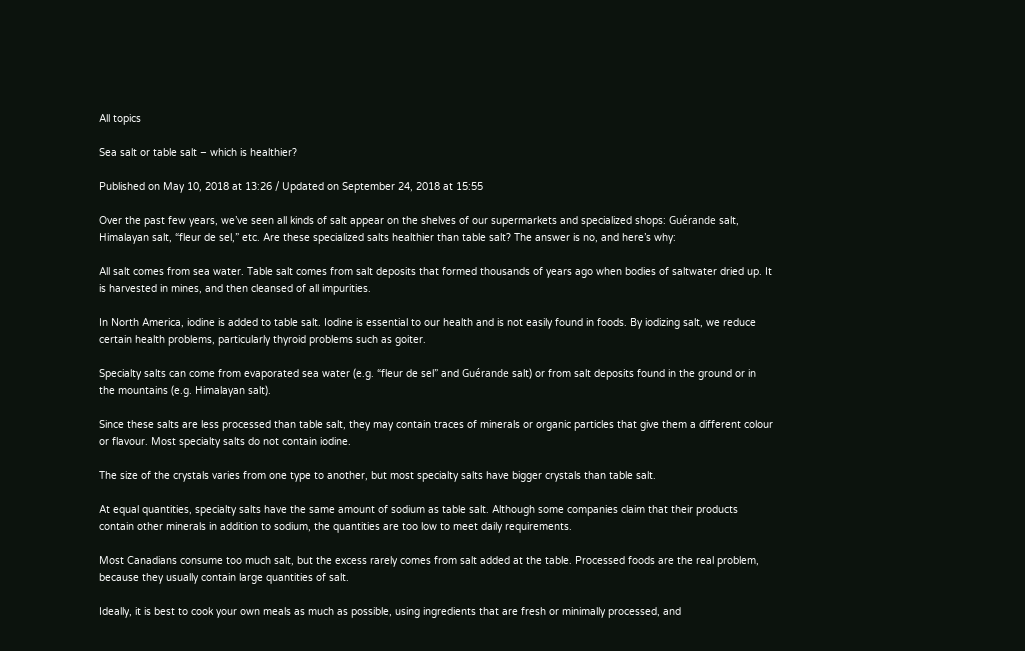All topics

Sea salt or table salt – which is healthier?

Published on May 10, 2018 at 13:26 / Updated on September 24, 2018 at 15:55

Over the past few years, we’ve seen all kinds of salt appear on the shelves of our supermarkets and specialized shops: Guérande salt, Himalayan salt, “fleur de sel,” etc. Are these specialized salts healthier than table salt? The answer is no, and here’s why:

All salt comes from sea water. Table salt comes from salt deposits that formed thousands of years ago when bodies of saltwater dried up. It is harvested in mines, and then cleansed of all impurities.

In North America, iodine is added to table salt. Iodine is essential to our health and is not easily found in foods. By iodizing salt, we reduce certain health problems, particularly thyroid problems such as goiter.

Specialty salts can come from evaporated sea water (e.g. “fleur de sel” and Guérande salt) or from salt deposits found in the ground or in the mountains (e.g. Himalayan salt).

Since these salts are less processed than table salt, they may contain traces of minerals or organic particles that give them a different colour or flavour. Most specialty salts do not contain iodine.

The size of the crystals varies from one type to another, but most specialty salts have bigger crystals than table salt.

At equal quantities, specialty salts have the same amount of sodium as table salt. Although some companies claim that their products contain other minerals in addition to sodium, the quantities are too low to meet daily requirements.

Most Canadians consume too much salt, but the excess rarely comes from salt added at the table. Processed foods are the real problem, because they usually contain large quantities of salt.

Ideally, it is best to cook your own meals as much as possible, using ingredients that are fresh or minimally processed, and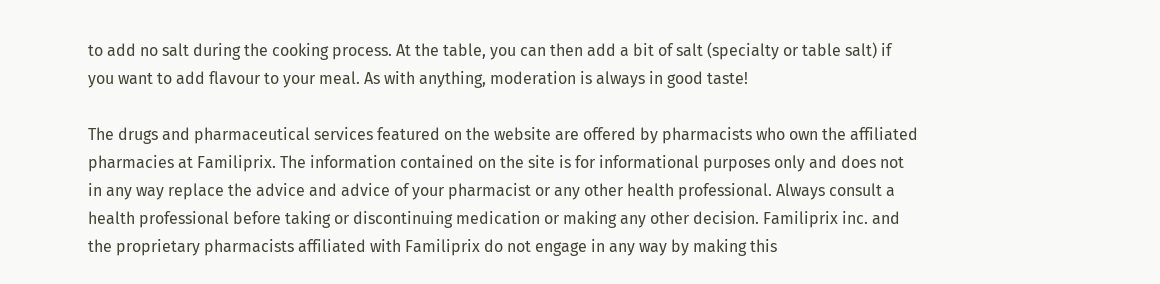to add no salt during the cooking process. At the table, you can then add a bit of salt (specialty or table salt) if you want to add flavour to your meal. As with anything, moderation is always in good taste!

The drugs and pharmaceutical services featured on the website are offered by pharmacists who own the affiliated pharmacies at Familiprix. The information contained on the site is for informational purposes only and does not in any way replace the advice and advice of your pharmacist or any other health professional. Always consult a health professional before taking or discontinuing medication or making any other decision. Familiprix inc. and the proprietary pharmacists affiliated with Familiprix do not engage in any way by making this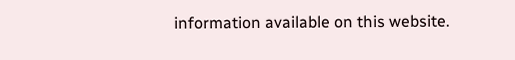information available on this website.